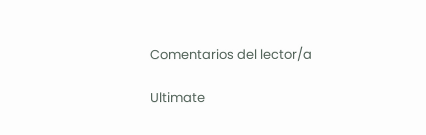Comentarios del lector/a

Ultimate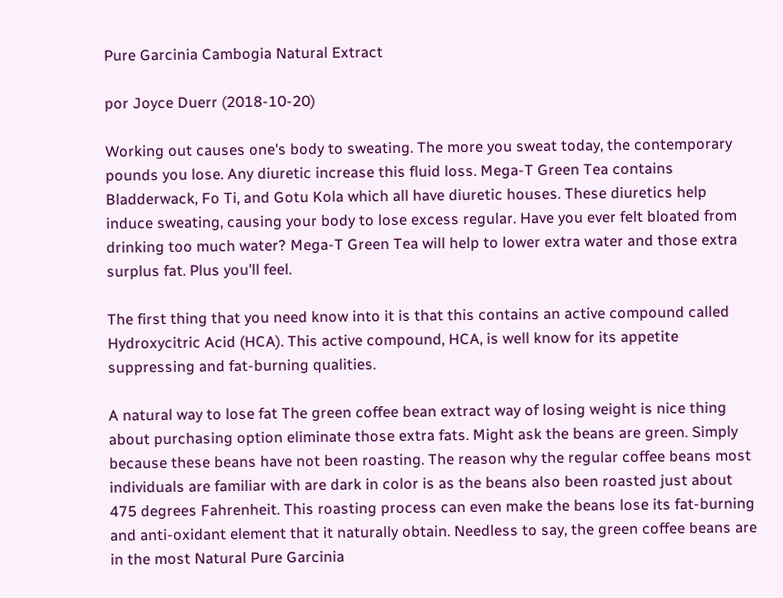Pure Garcinia Cambogia Natural Extract

por Joyce Duerr (2018-10-20)

Working out causes one's body to sweating. The more you sweat today, the contemporary pounds you lose. Any diuretic increase this fluid loss. Mega-T Green Tea contains Bladderwack, Fo Ti, and Gotu Kola which all have diuretic houses. These diuretics help induce sweating, causing your body to lose excess regular. Have you ever felt bloated from drinking too much water? Mega-T Green Tea will help to lower extra water and those extra surplus fat. Plus you'll feel.

The first thing that you need know into it is that this contains an active compound called Hydroxycitric Acid (HCA). This active compound, HCA, is well know for its appetite suppressing and fat-burning qualities.

A natural way to lose fat The green coffee bean extract way of losing weight is nice thing about purchasing option eliminate those extra fats. Might ask the beans are green. Simply because these beans have not been roasting. The reason why the regular coffee beans most individuals are familiar with are dark in color is as the beans also been roasted just about 475 degrees Fahrenheit. This roasting process can even make the beans lose its fat-burning and anti-oxidant element that it naturally obtain. Needless to say, the green coffee beans are in the most Natural Pure Garcinia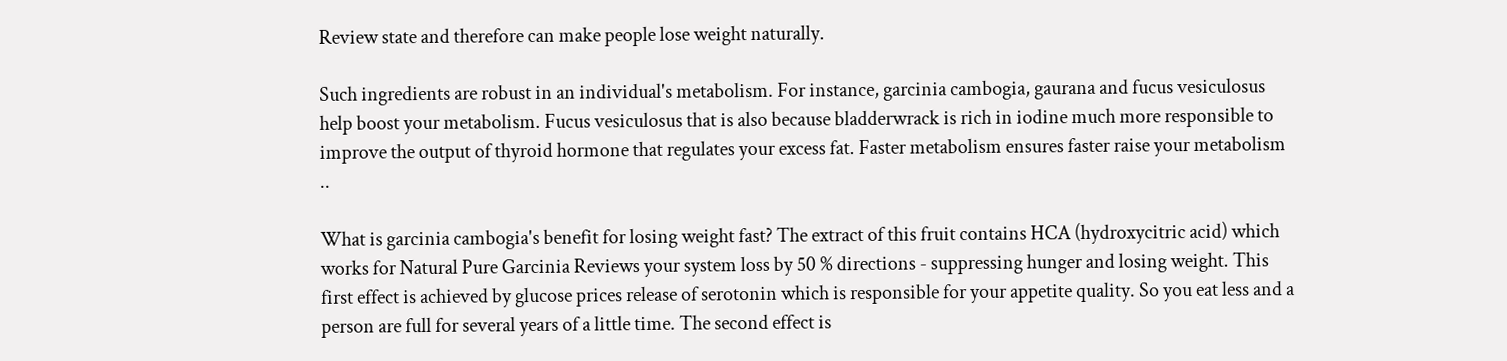Review state and therefore can make people lose weight naturally.

Such ingredients are robust in an individual's metabolism. For instance, garcinia cambogia, gaurana and fucus vesiculosus help boost your metabolism. Fucus vesiculosus that is also because bladderwrack is rich in iodine much more responsible to improve the output of thyroid hormone that regulates your excess fat. Faster metabolism ensures faster raise your metabolism ..

What is garcinia cambogia's benefit for losing weight fast? The extract of this fruit contains HCA (hydroxycitric acid) which works for Natural Pure Garcinia Reviews your system loss by 50 % directions - suppressing hunger and losing weight. This first effect is achieved by glucose prices release of serotonin which is responsible for your appetite quality. So you eat less and a person are full for several years of a little time. The second effect is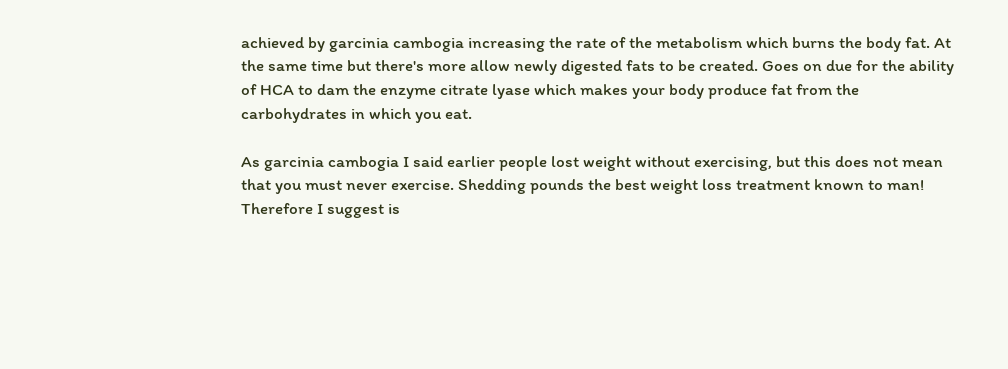achieved by garcinia cambogia increasing the rate of the metabolism which burns the body fat. At the same time but there's more allow newly digested fats to be created. Goes on due for the ability of HCA to dam the enzyme citrate lyase which makes your body produce fat from the carbohydrates in which you eat.

As garcinia cambogia I said earlier people lost weight without exercising, but this does not mean that you must never exercise. Shedding pounds the best weight loss treatment known to man! Therefore I suggest is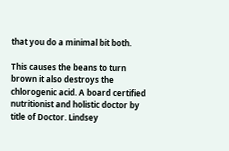that you do a minimal bit both.

This causes the beans to turn brown it also destroys the chlorogenic acid. A board certified nutritionist and holistic doctor by title of Doctor. Lindsey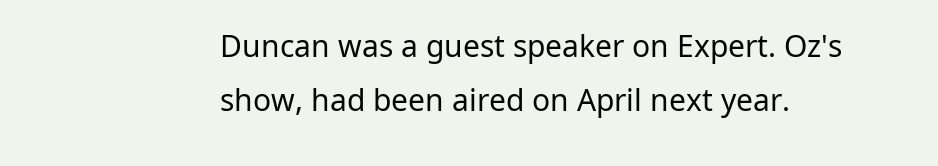Duncan was a guest speaker on Expert. Oz's show, had been aired on April next year.